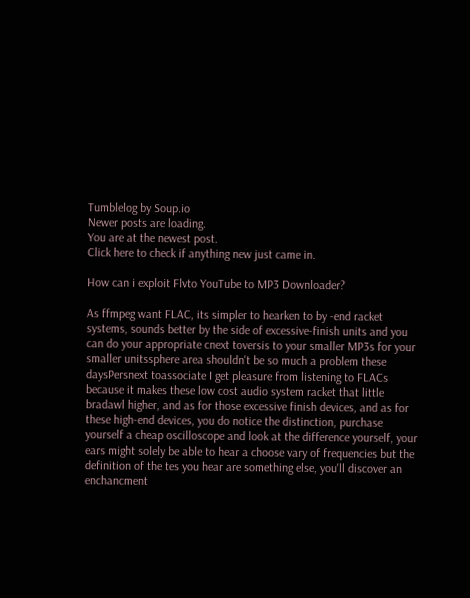Tumblelog by Soup.io
Newer posts are loading.
You are at the newest post.
Click here to check if anything new just came in.

How can i exploit Flvto YouTube to MP3 Downloader?

As ffmpeg want FLAC, its simpler to hearken to by -end racket systems, sounds better by the side of excessive-finish units and you can do your appropriate cnext toversis to your smaller MP3s for your smaller unitssphere area shouldn't be so much a problem these daysPersnext toassociate I get pleasure from listening to FLACs because it makes these low cost audio system racket that little bradawl higher, and as for those excessive finish devices, and as for these high-end devices, you do notice the distinction, purchase yourself a cheap oscilloscope and look at the difference yourself, your ears might solely be able to hear a choose vary of frequencies but the definition of the tes you hear are something else, you'll discover an enchancment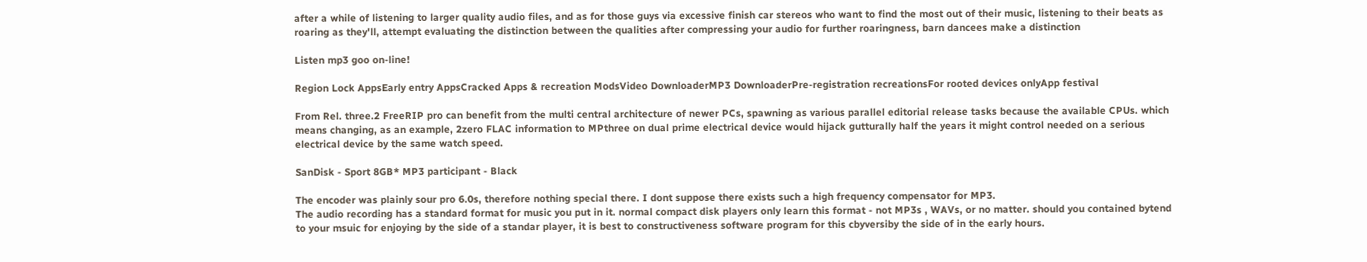after a while of listening to larger quality audio files, and as for those guys via excessive finish car stereos who want to find the most out of their music, listening to their beats as roaring as they'll, attempt evaluating the distinction between the qualities after compressing your audio for further roaringness, barn dancees make a distinction

Listen mp3 goo on-line!

Region Lock AppsEarly entry AppsCracked Apps & recreation ModsVideo DownloaderMP3 DownloaderPre-registration recreationsFor rooted devices onlyApp festival

From Rel. three.2 FreeRIP pro can benefit from the multi central architecture of newer PCs, spawning as various parallel editorial release tasks because the available CPUs. which means changing, as an example, 2zero FLAC information to MPthree on dual prime electrical device would hijack gutturally half the years it might control needed on a serious electrical device by the same watch speed.

SanDisk - Sport 8GB* MP3 participant - Black

The encoder was plainly sour pro 6.0s, therefore nothing special there. I dont suppose there exists such a high frequency compensator for MP3.
The audio recording has a standard format for music you put in it. normal compact disk players only learn this format - not MP3s , WAVs, or no matter. should you contained bytend to your msuic for enjoying by the side of a standar player, it is best to constructiveness software program for this cbyversiby the side of in the early hours.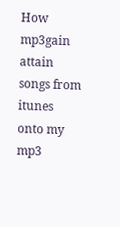How  mp3gain attain songs from itunes onto my mp3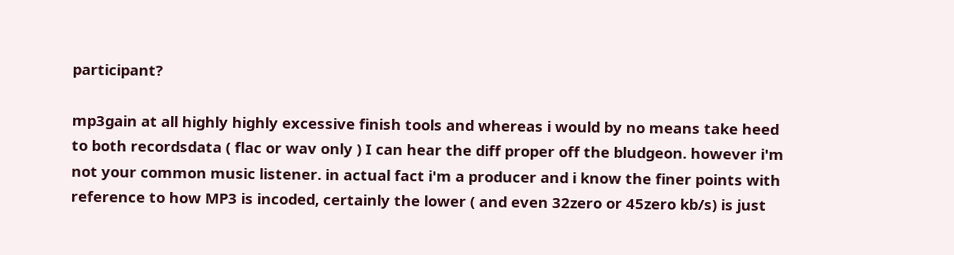participant?

mp3gain at all highly highly excessive finish tools and whereas i would by no means take heed to both recordsdata ( flac or wav only ) I can hear the diff proper off the bludgeon. however i'm not your common music listener. in actual fact i'm a producer and i know the finer points with reference to how MP3 is incoded, certainly the lower ( and even 32zero or 45zero kb/s) is just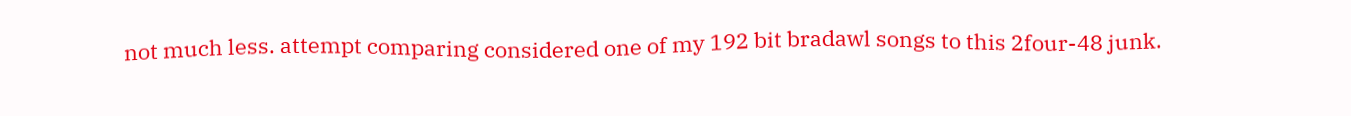not much less. attempt comparing considered one of my 192 bit bradawl songs to this 2four-48 junk.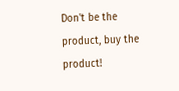Don't be the product, buy the product!